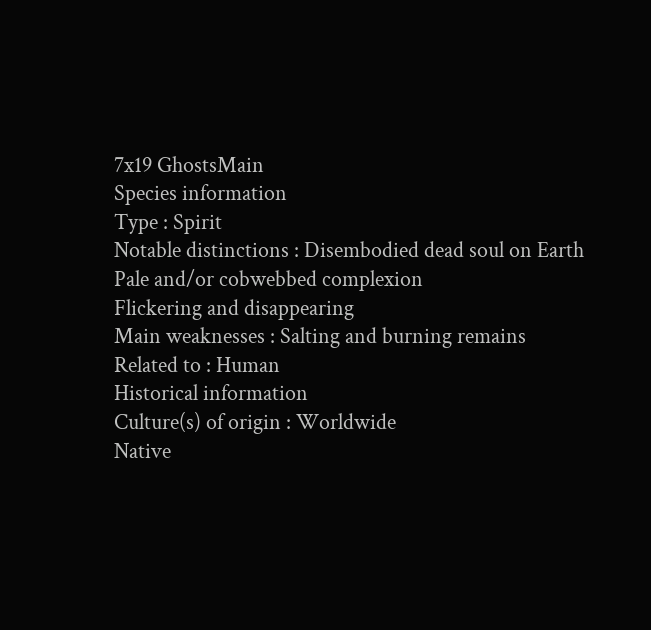7x19 GhostsMain
Species information
Type : Spirit
Notable distinctions : Disembodied dead soul on Earth
Pale and/or cobwebbed complexion
Flickering and disappearing
Main weaknesses : Salting and burning remains
Related to : Human
Historical information
Culture(s) of origin : Worldwide
Native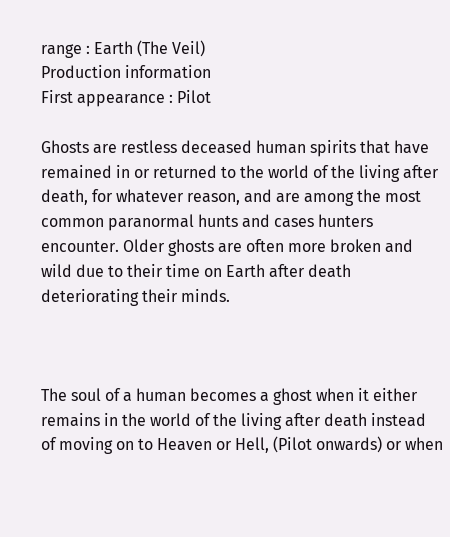range : Earth (The Veil)
Production information
First appearance : Pilot

Ghosts are restless deceased human spirits that have remained in or returned to the world of the living after death, for whatever reason, and are among the most common paranormal hunts and cases hunters encounter. Older ghosts are often more broken and wild due to their time on Earth after death deteriorating their minds.



The soul of a human becomes a ghost when it either remains in the world of the living after death instead of moving on to Heaven or Hell, (Pilot onwards) or when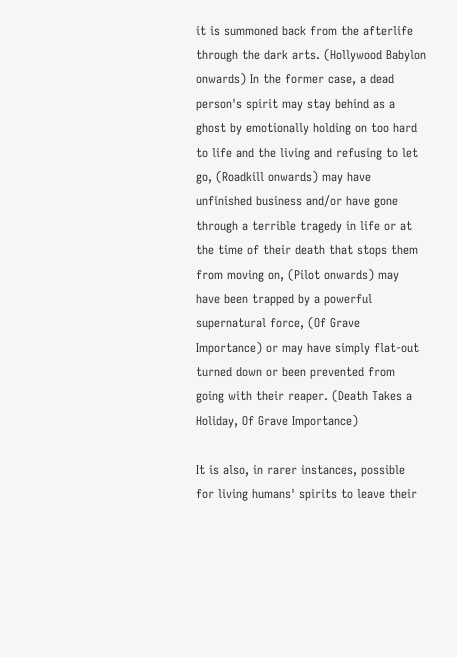it is summoned back from the afterlife through the dark arts. (Hollywood Babylon onwards) In the former case, a dead person's spirit may stay behind as a ghost by emotionally holding on too hard to life and the living and refusing to let go, (Roadkill onwards) may have unfinished business and/or have gone through a terrible tragedy in life or at the time of their death that stops them from moving on, (Pilot onwards) may have been trapped by a powerful supernatural force, (Of Grave Importance) or may have simply flat-out turned down or been prevented from going with their reaper. (Death Takes a Holiday, Of Grave Importance)

It is also, in rarer instances, possible for living humans' spirits to leave their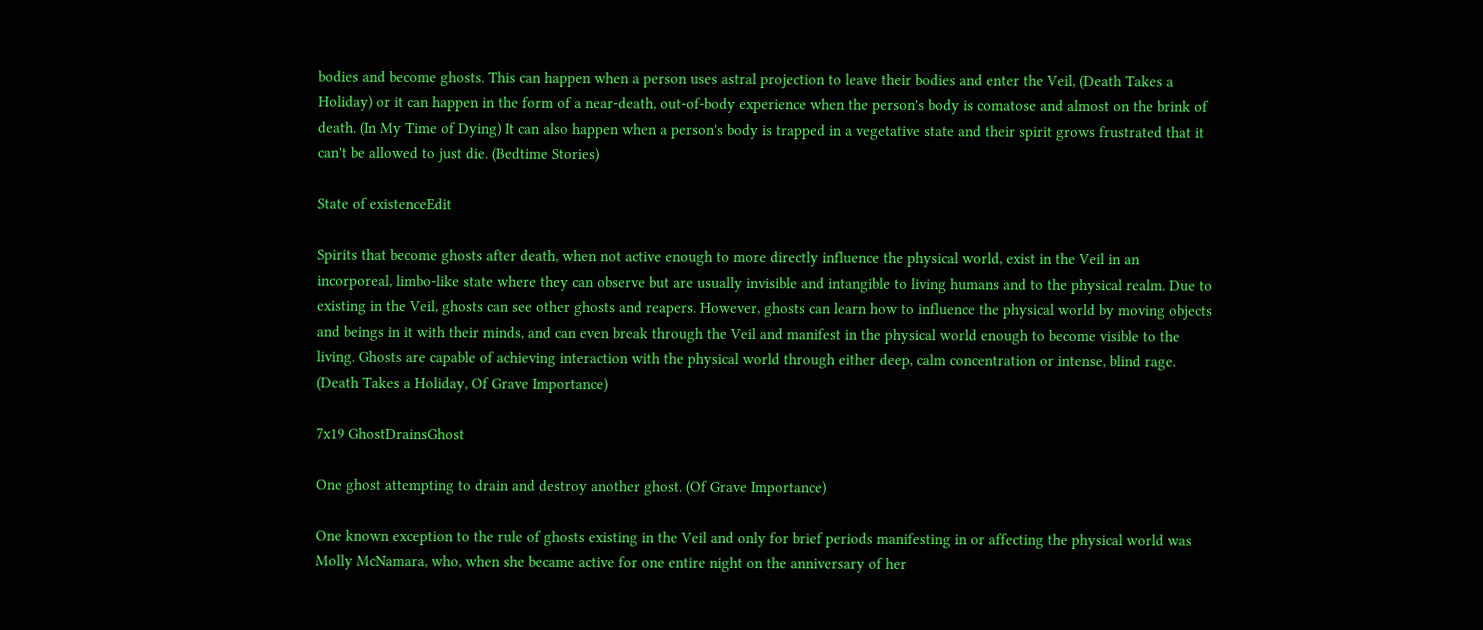bodies and become ghosts. This can happen when a person uses astral projection to leave their bodies and enter the Veil, (Death Takes a Holiday) or it can happen in the form of a near-death, out-of-body experience when the person's body is comatose and almost on the brink of death. (In My Time of Dying) It can also happen when a person's body is trapped in a vegetative state and their spirit grows frustrated that it can't be allowed to just die. (Bedtime Stories)

State of existenceEdit

Spirits that become ghosts after death, when not active enough to more directly influence the physical world, exist in the Veil in an incorporeal, limbo-like state where they can observe but are usually invisible and intangible to living humans and to the physical realm. Due to existing in the Veil, ghosts can see other ghosts and reapers. However, ghosts can learn how to influence the physical world by moving objects and beings in it with their minds, and can even break through the Veil and manifest in the physical world enough to become visible to the living. Ghosts are capable of achieving interaction with the physical world through either deep, calm concentration or intense, blind rage. (Death Takes a Holiday, Of Grave Importance)

7x19 GhostDrainsGhost

One ghost attempting to drain and destroy another ghost. (Of Grave Importance)

One known exception to the rule of ghosts existing in the Veil and only for brief periods manifesting in or affecting the physical world was Molly McNamara, who, when she became active for one entire night on the anniversary of her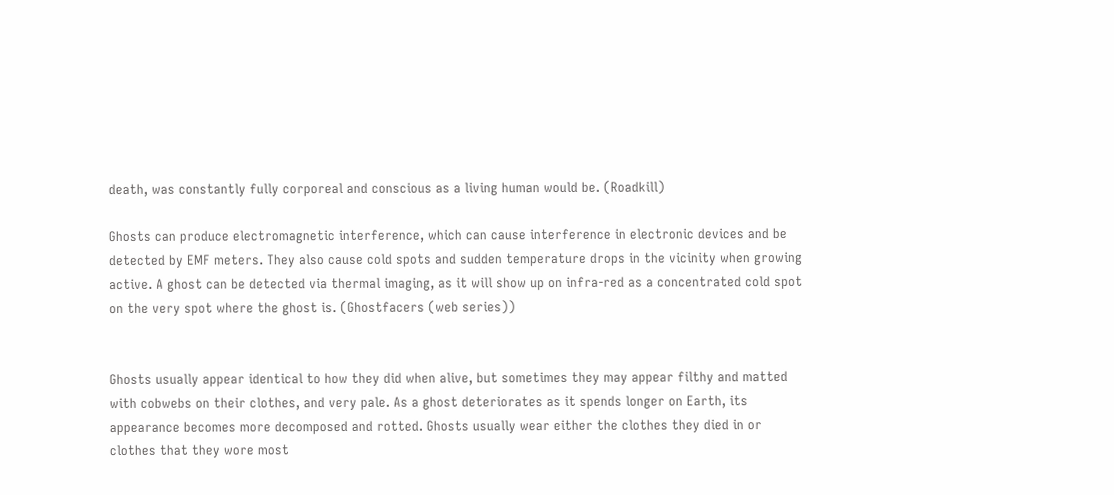death, was constantly fully corporeal and conscious as a living human would be. (Roadkill)

Ghosts can produce electromagnetic interference, which can cause interference in electronic devices and be detected by EMF meters. They also cause cold spots and sudden temperature drops in the vicinity when growing active. A ghost can be detected via thermal imaging, as it will show up on infra-red as a concentrated cold spot on the very spot where the ghost is. (Ghostfacers (web series))


Ghosts usually appear identical to how they did when alive, but sometimes they may appear filthy and matted with cobwebs on their clothes, and very pale. As a ghost deteriorates as it spends longer on Earth, its appearance becomes more decomposed and rotted. Ghosts usually wear either the clothes they died in or clothes that they wore most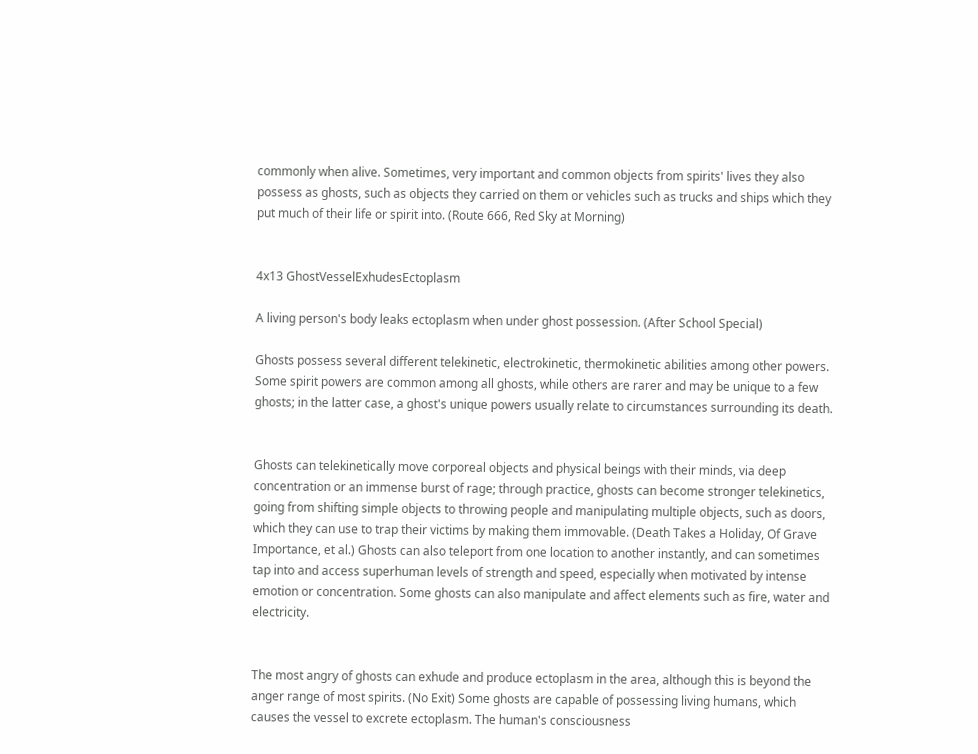commonly when alive. Sometimes, very important and common objects from spirits' lives they also possess as ghosts, such as objects they carried on them or vehicles such as trucks and ships which they put much of their life or spirit into. (Route 666, Red Sky at Morning)


4x13 GhostVesselExhudesEctoplasm

A living person's body leaks ectoplasm when under ghost possession. (After School Special)

Ghosts possess several different telekinetic, electrokinetic, thermokinetic abilities among other powers. Some spirit powers are common among all ghosts, while others are rarer and may be unique to a few ghosts; in the latter case, a ghost's unique powers usually relate to circumstances surrounding its death.


Ghosts can telekinetically move corporeal objects and physical beings with their minds, via deep concentration or an immense burst of rage; through practice, ghosts can become stronger telekinetics, going from shifting simple objects to throwing people and manipulating multiple objects, such as doors, which they can use to trap their victims by making them immovable. (Death Takes a Holiday, Of Grave Importance, et al.) Ghosts can also teleport from one location to another instantly, and can sometimes tap into and access superhuman levels of strength and speed, especially when motivated by intense emotion or concentration. Some ghosts can also manipulate and affect elements such as fire, water and electricity.


The most angry of ghosts can exhude and produce ectoplasm in the area, although this is beyond the anger range of most spirits. (No Exit) Some ghosts are capable of possessing living humans, which causes the vessel to excrete ectoplasm. The human's consciousness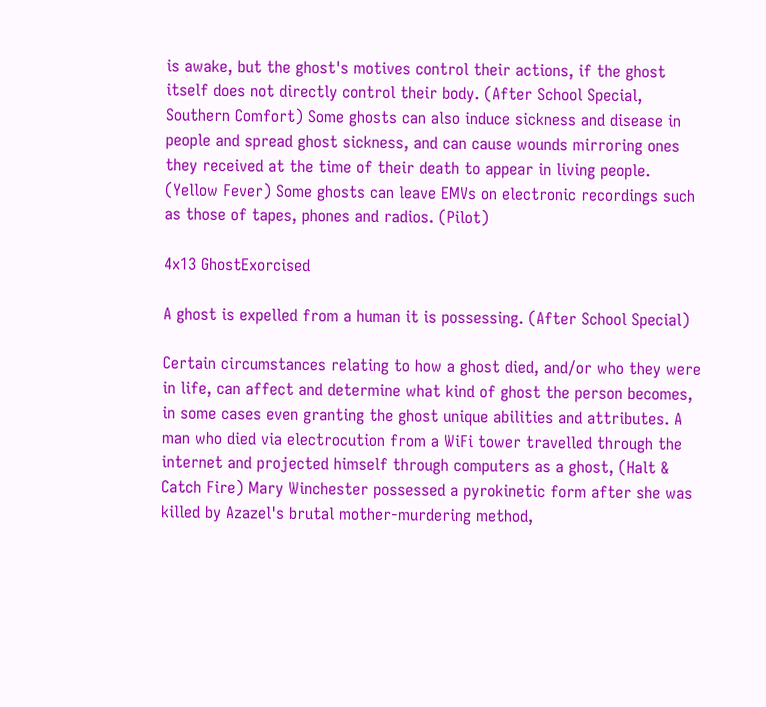is awake, but the ghost's motives control their actions, if the ghost itself does not directly control their body. (After School Special, Southern Comfort) Some ghosts can also induce sickness and disease in people and spread ghost sickness, and can cause wounds mirroring ones they received at the time of their death to appear in living people. (Yellow Fever) Some ghosts can leave EMVs on electronic recordings such as those of tapes, phones and radios. (Pilot)

4x13 GhostExorcised

A ghost is expelled from a human it is possessing. (After School Special)

Certain circumstances relating to how a ghost died, and/or who they were in life, can affect and determine what kind of ghost the person becomes, in some cases even granting the ghost unique abilities and attributes. A man who died via electrocution from a WiFi tower travelled through the internet and projected himself through computers as a ghost, (Halt & Catch Fire) Mary Winchester possessed a pyrokinetic form after she was killed by Azazel's brutal mother-murdering method,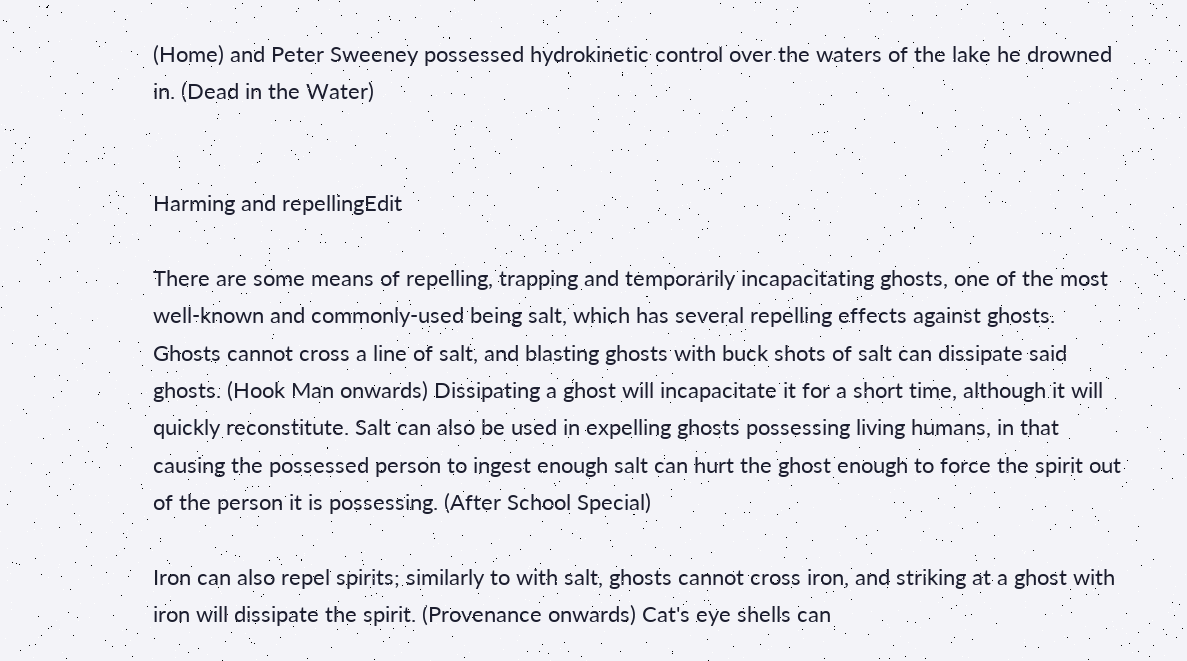(Home) and Peter Sweeney possessed hydrokinetic control over the waters of the lake he drowned in. (Dead in the Water)


Harming and repellingEdit

There are some means of repelling, trapping and temporarily incapacitating ghosts, one of the most well-known and commonly-used being salt, which has several repelling effects against ghosts. Ghosts cannot cross a line of salt, and blasting ghosts with buck shots of salt can dissipate said ghosts. (Hook Man onwards) Dissipating a ghost will incapacitate it for a short time, although it will quickly reconstitute. Salt can also be used in expelling ghosts possessing living humans, in that causing the possessed person to ingest enough salt can hurt the ghost enough to force the spirit out of the person it is possessing. (After School Special)

Iron can also repel spirits; similarly to with salt, ghosts cannot cross iron, and striking at a ghost with iron will dissipate the spirit. (Provenance onwards) Cat's eye shells can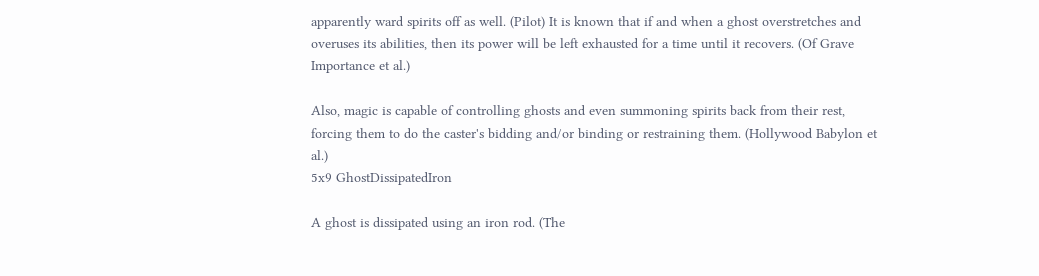apparently ward spirits off as well. (Pilot) It is known that if and when a ghost overstretches and overuses its abilities, then its power will be left exhausted for a time until it recovers. (Of Grave Importance et al.)

Also, magic is capable of controlling ghosts and even summoning spirits back from their rest, forcing them to do the caster's bidding and/or binding or restraining them. (Hollywood Babylon et al.)
5x9 GhostDissipatedIron

A ghost is dissipated using an iron rod. (The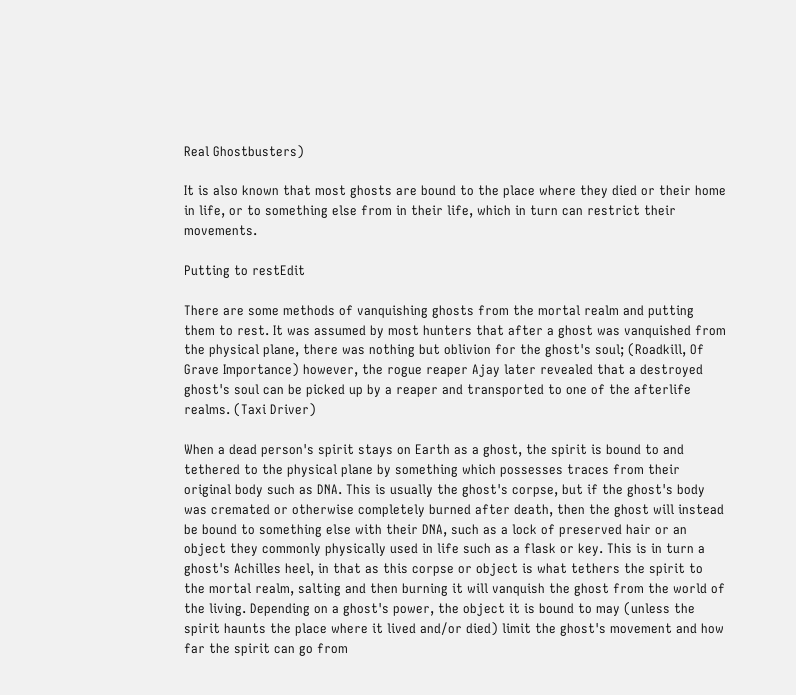Real Ghostbusters)

It is also known that most ghosts are bound to the place where they died or their home in life, or to something else from in their life, which in turn can restrict their movements.

Putting to restEdit

There are some methods of vanquishing ghosts from the mortal realm and putting them to rest. It was assumed by most hunters that after a ghost was vanquished from the physical plane, there was nothing but oblivion for the ghost's soul; (Roadkill, Of Grave Importance) however, the rogue reaper Ajay later revealed that a destroyed ghost's soul can be picked up by a reaper and transported to one of the afterlife realms. (Taxi Driver)

When a dead person's spirit stays on Earth as a ghost, the spirit is bound to and tethered to the physical plane by something which possesses traces from their original body such as DNA. This is usually the ghost's corpse, but if the ghost's body was cremated or otherwise completely burned after death, then the ghost will instead be bound to something else with their DNA, such as a lock of preserved hair or an object they commonly physically used in life such as a flask or key. This is in turn a ghost's Achilles heel, in that as this corpse or object is what tethers the spirit to the mortal realm, salting and then burning it will vanquish the ghost from the world of the living. Depending on a ghost's power, the object it is bound to may (unless the spirit haunts the place where it lived and/or died) limit the ghost's movement and how far the spirit can go from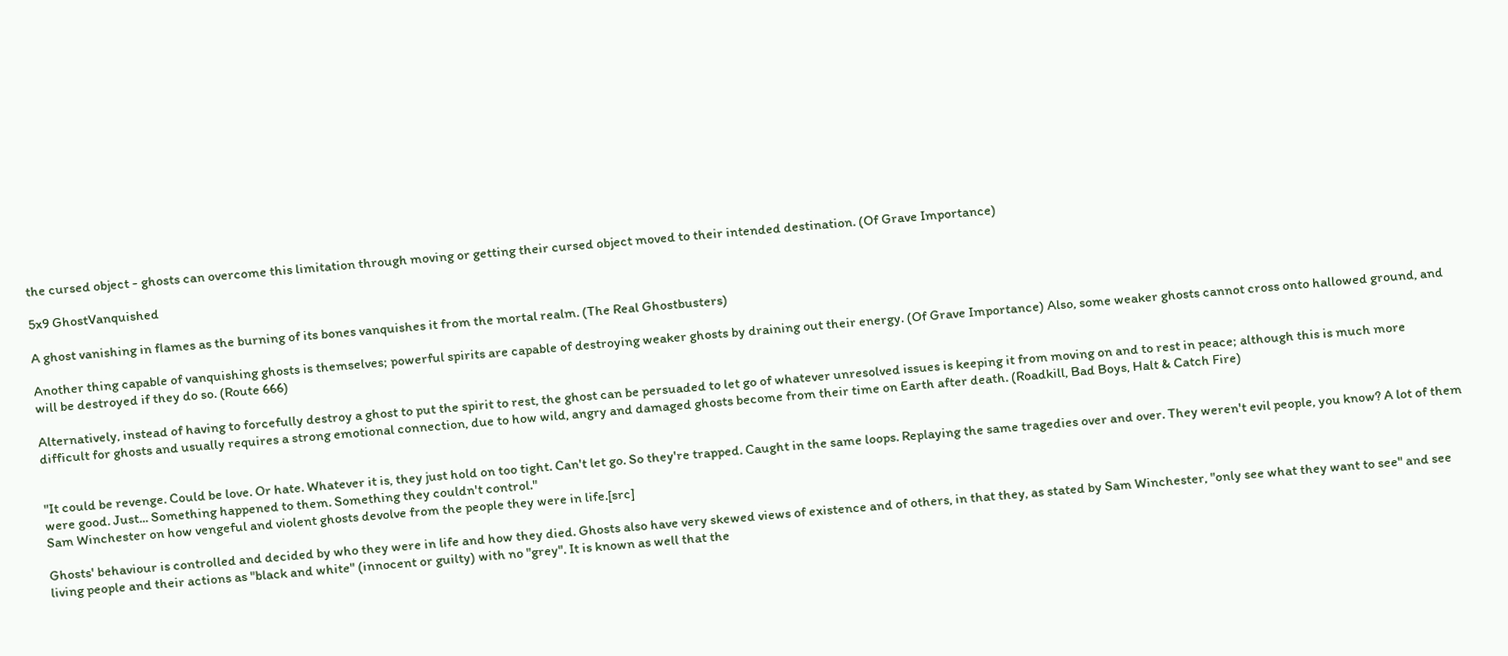the cursed object - ghosts can overcome this limitation through moving or getting their cursed object moved to their intended destination. (Of Grave Importance)

5x9 GhostVanquished

A ghost vanishing in flames as the burning of its bones vanquishes it from the mortal realm. (The Real Ghostbusters)

Another thing capable of vanquishing ghosts is themselves; powerful spirits are capable of destroying weaker ghosts by draining out their energy. (Of Grave Importance) Also, some weaker ghosts cannot cross onto hallowed ground, and will be destroyed if they do so. (Route 666)

Alternatively, instead of having to forcefully destroy a ghost to put the spirit to rest, the ghost can be persuaded to let go of whatever unresolved issues is keeping it from moving on and to rest in peace; although this is much more difficult for ghosts and usually requires a strong emotional connection, due to how wild, angry and damaged ghosts become from their time on Earth after death. (Roadkill, Bad Boys, Halt & Catch Fire)


"It could be revenge. Could be love. Or hate. Whatever it is, they just hold on too tight. Can't let go. So they're trapped. Caught in the same loops. Replaying the same tragedies over and over. They weren't evil people, you know? A lot of them were good. Just... Something happened to them. Something they couldn't control."
Sam Winchester on how vengeful and violent ghosts devolve from the people they were in life.[src]

Ghosts' behaviour is controlled and decided by who they were in life and how they died. Ghosts also have very skewed views of existence and of others, in that they, as stated by Sam Winchester, "only see what they want to see" and see living people and their actions as "black and white" (innocent or guilty) with no "grey". It is known as well that the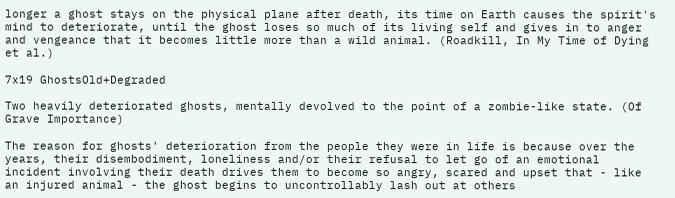longer a ghost stays on the physical plane after death, its time on Earth causes the spirit's mind to deteriorate, until the ghost loses so much of its living self and gives in to anger and vengeance that it becomes little more than a wild animal. (Roadkill, In My Time of Dying et al.)

7x19 GhostsOld+Degraded

Two heavily deteriorated ghosts, mentally devolved to the point of a zombie-like state. (Of Grave Importance)

The reason for ghosts' deterioration from the people they were in life is because over the years, their disembodiment, loneliness and/or their refusal to let go of an emotional incident involving their death drives them to become so angry, scared and upset that - like an injured animal - the ghost begins to uncontrollably lash out at others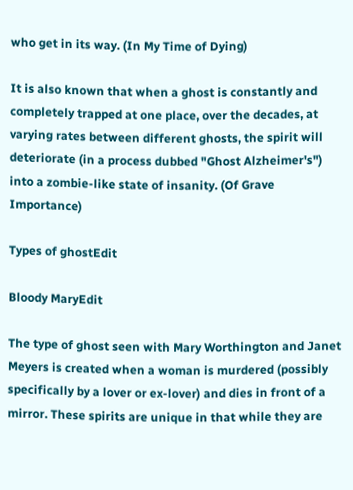who get in its way. (In My Time of Dying)

It is also known that when a ghost is constantly and completely trapped at one place, over the decades, at varying rates between different ghosts, the spirit will deteriorate (in a process dubbed "Ghost Alzheimer's") into a zombie-like state of insanity. (Of Grave Importance)

Types of ghostEdit

Bloody MaryEdit

The type of ghost seen with Mary Worthington and Janet Meyers is created when a woman is murdered (possibly specifically by a lover or ex-lover) and dies in front of a mirror. These spirits are unique in that while they are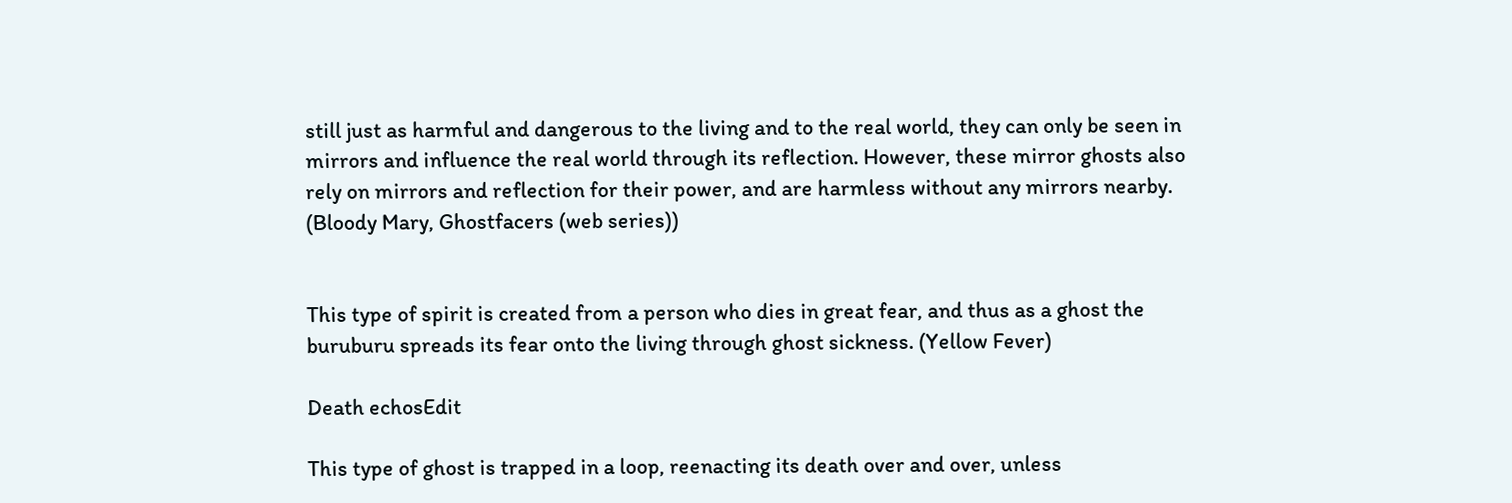still just as harmful and dangerous to the living and to the real world, they can only be seen in mirrors and influence the real world through its reflection. However, these mirror ghosts also rely on mirrors and reflection for their power, and are harmless without any mirrors nearby. (Bloody Mary, Ghostfacers (web series))


This type of spirit is created from a person who dies in great fear, and thus as a ghost the buruburu spreads its fear onto the living through ghost sickness. (Yellow Fever)

Death echosEdit

This type of ghost is trapped in a loop, reenacting its death over and over, unless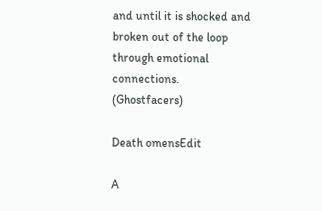and until it is shocked and broken out of the loop through emotional connections. (Ghostfacers)

Death omensEdit

A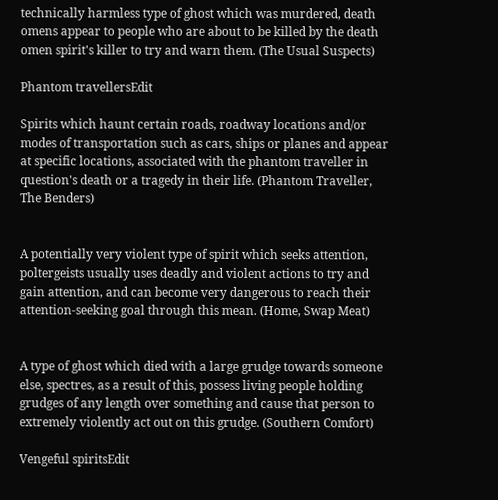technically harmless type of ghost which was murdered, death omens appear to people who are about to be killed by the death omen spirit's killer to try and warn them. (The Usual Suspects)

Phantom travellersEdit

Spirits which haunt certain roads, roadway locations and/or modes of transportation such as cars, ships or planes and appear at specific locations, associated with the phantom traveller in question's death or a tragedy in their life. (Phantom Traveller, The Benders)


A potentially very violent type of spirit which seeks attention, poltergeists usually uses deadly and violent actions to try and gain attention, and can become very dangerous to reach their attention-seeking goal through this mean. (Home, Swap Meat)


A type of ghost which died with a large grudge towards someone else, spectres, as a result of this, possess living people holding grudges of any length over something and cause that person to extremely violently act out on this grudge. (Southern Comfort)

Vengeful spiritsEdit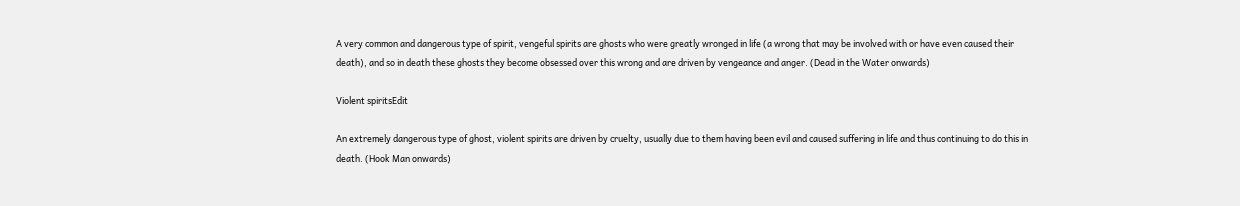A very common and dangerous type of spirit, vengeful spirits are ghosts who were greatly wronged in life (a wrong that may be involved with or have even caused their death), and so in death these ghosts they become obsessed over this wrong and are driven by vengeance and anger. (Dead in the Water onwards)

Violent spiritsEdit

An extremely dangerous type of ghost, violent spirits are driven by cruelty, usually due to them having been evil and caused suffering in life and thus continuing to do this in death. (Hook Man onwards)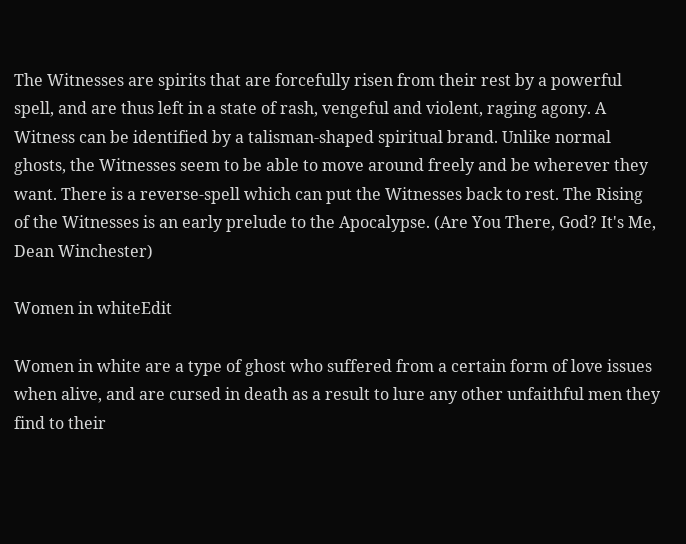The Witnesses are spirits that are forcefully risen from their rest by a powerful spell, and are thus left in a state of rash, vengeful and violent, raging agony. A Witness can be identified by a talisman-shaped spiritual brand. Unlike normal ghosts, the Witnesses seem to be able to move around freely and be wherever they want. There is a reverse-spell which can put the Witnesses back to rest. The Rising of the Witnesses is an early prelude to the Apocalypse. (Are You There, God? It's Me, Dean Winchester)

Women in whiteEdit

Women in white are a type of ghost who suffered from a certain form of love issues when alive, and are cursed in death as a result to lure any other unfaithful men they find to their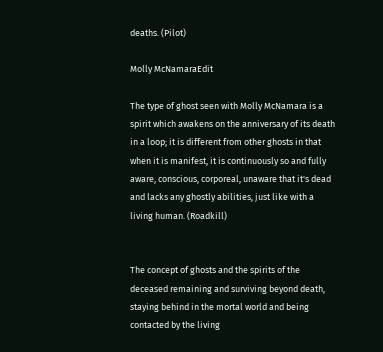deaths. (Pilot)

Molly McNamaraEdit

The type of ghost seen with Molly McNamara is a spirit which awakens on the anniversary of its death in a loop; it is different from other ghosts in that when it is manifest, it is continuously so and fully aware, conscious, corporeal, unaware that it's dead and lacks any ghostly abilities, just like with a living human. (Roadkill)


The concept of ghosts and the spirits of the deceased remaining and surviving beyond death, staying behind in the mortal world and being contacted by the living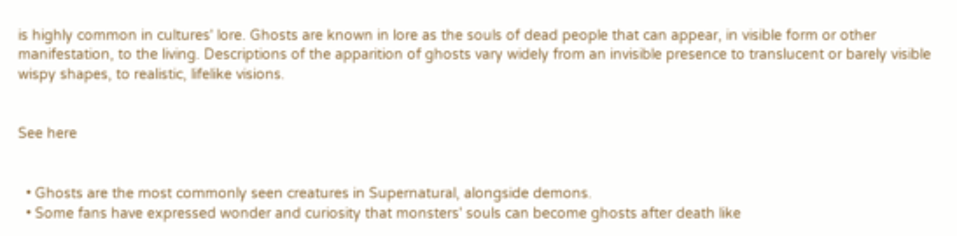is highly common in cultures' lore. Ghosts are known in lore as the souls of dead people that can appear, in visible form or other manifestation, to the living. Descriptions of the apparition of ghosts vary widely from an invisible presence to translucent or barely visible wispy shapes, to realistic, lifelike visions.


See here


  • Ghosts are the most commonly seen creatures in Supernatural, alongside demons.
  • Some fans have expressed wonder and curiosity that monsters' souls can become ghosts after death like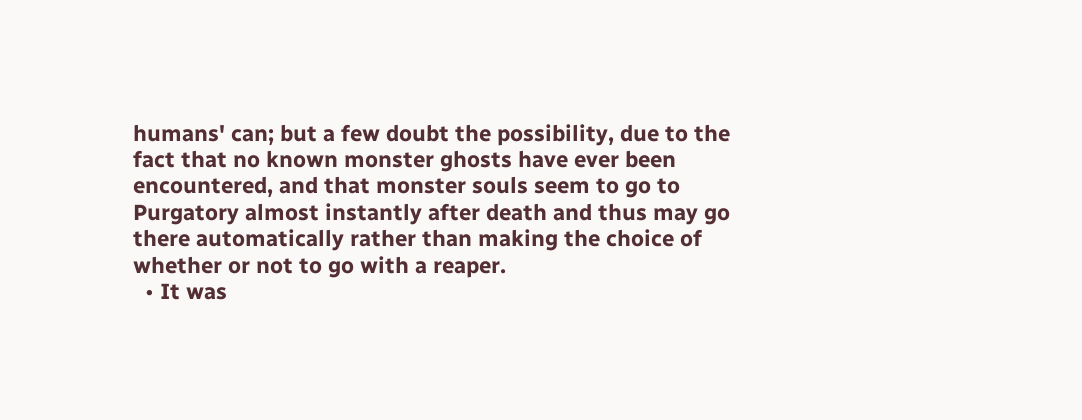humans' can; but a few doubt the possibility, due to the fact that no known monster ghosts have ever been encountered, and that monster souls seem to go to Purgatory almost instantly after death and thus may go there automatically rather than making the choice of whether or not to go with a reaper.
  • It was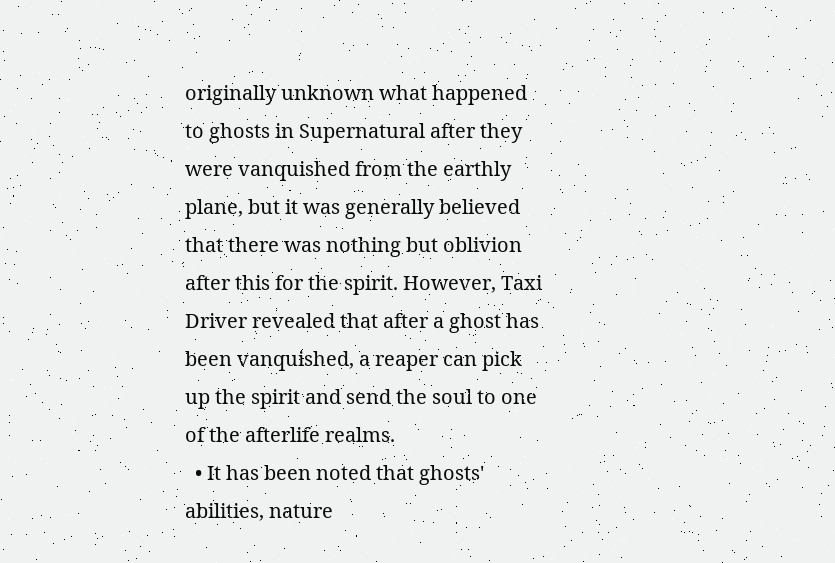originally unknown what happened to ghosts in Supernatural after they were vanquished from the earthly plane, but it was generally believed that there was nothing but oblivion after this for the spirit. However, Taxi Driver revealed that after a ghost has been vanquished, a reaper can pick up the spirit and send the soul to one of the afterlife realms.
  • It has been noted that ghosts' abilities, nature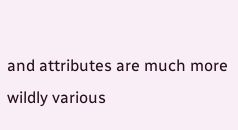and attributes are much more wildly various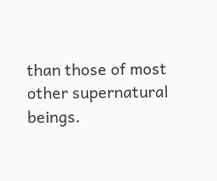than those of most other supernatural beings.